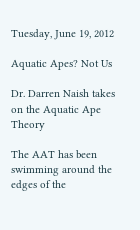Tuesday, June 19, 2012

Aquatic Apes? Not Us

Dr. Darren Naish takes on the Aquatic Ape Theory

The AAT has been swimming around the edges of the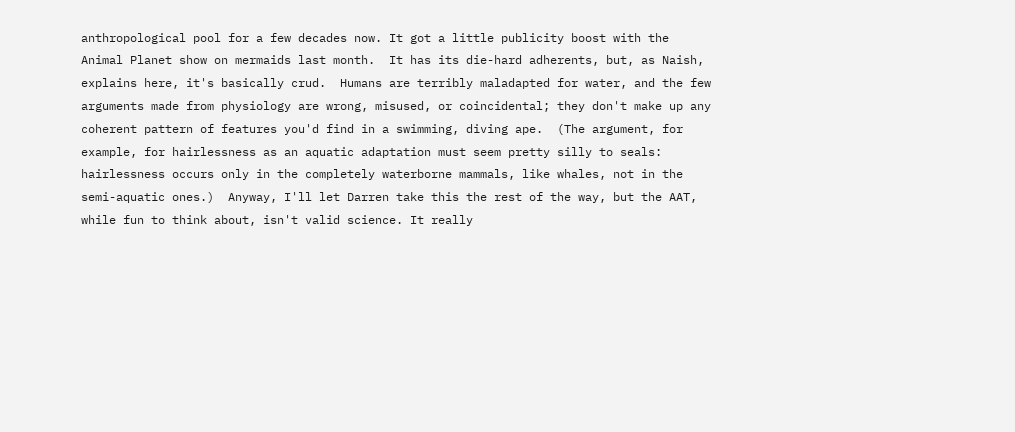anthropological pool for a few decades now. It got a little publicity boost with the Animal Planet show on mermaids last month.  It has its die-hard adherents, but, as Naish, explains here, it's basically crud.  Humans are terribly maladapted for water, and the few arguments made from physiology are wrong, misused, or coincidental; they don't make up any coherent pattern of features you'd find in a swimming, diving ape.  (The argument, for example, for hairlessness as an aquatic adaptation must seem pretty silly to seals: hairlessness occurs only in the completely waterborne mammals, like whales, not in the semi-aquatic ones.)  Anyway, I'll let Darren take this the rest of the way, but the AAT, while fun to think about, isn't valid science. It really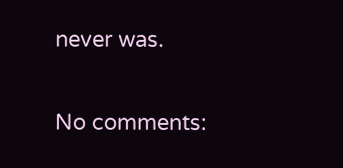never was.

No comments: